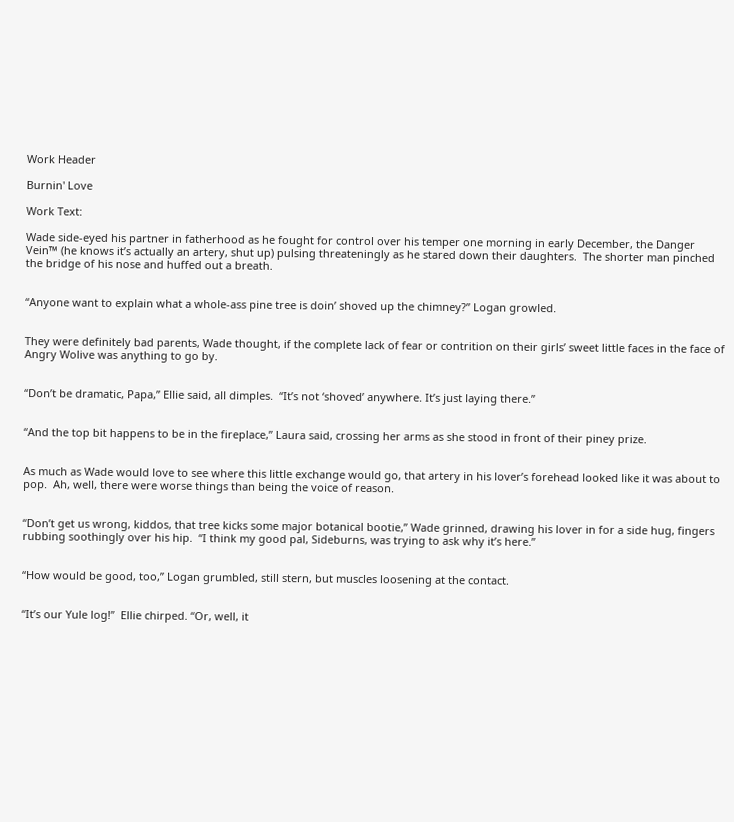Work Header

Burnin' Love

Work Text:

Wade side-eyed his partner in fatherhood as he fought for control over his temper one morning in early December, the Danger Vein™ (he knows it’s actually an artery, shut up) pulsing threateningly as he stared down their daughters.  The shorter man pinched the bridge of his nose and huffed out a breath.


“Anyone want to explain what a whole-ass pine tree is doin’ shoved up the chimney?” Logan growled.


They were definitely bad parents, Wade thought, if the complete lack of fear or contrition on their girls’ sweet little faces in the face of Angry Wolive was anything to go by.


“Don’t be dramatic, Papa,” Ellie said, all dimples.  “It’s not ‘shoved’ anywhere. It’s just laying there.”


“And the top bit happens to be in the fireplace,” Laura said, crossing her arms as she stood in front of their piney prize.


As much as Wade would love to see where this little exchange would go, that artery in his lover’s forehead looked like it was about to pop.  Ah, well, there were worse things than being the voice of reason.


“Don’t get us wrong, kiddos, that tree kicks some major botanical bootie,” Wade grinned, drawing his lover in for a side hug, fingers rubbing soothingly over his hip.  “I think my good pal, Sideburns, was trying to ask why it’s here.”


“How would be good, too,” Logan grumbled, still stern, but muscles loosening at the contact.


“It’s our Yule log!”  Ellie chirped. “Or, well, it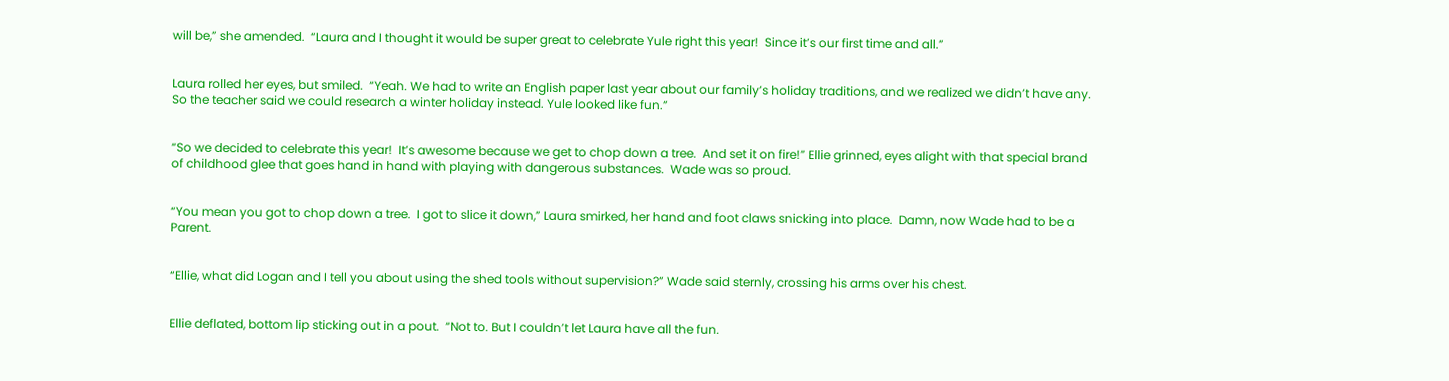will be,” she amended.  “Laura and I thought it would be super great to celebrate Yule right this year!  Since it’s our first time and all.”


Laura rolled her eyes, but smiled.  “Yeah. We had to write an English paper last year about our family’s holiday traditions, and we realized we didn’t have any.  So the teacher said we could research a winter holiday instead. Yule looked like fun.”


“So we decided to celebrate this year!  It’s awesome because we get to chop down a tree.  And set it on fire!” Ellie grinned, eyes alight with that special brand of childhood glee that goes hand in hand with playing with dangerous substances.  Wade was so proud.


“You mean you got to chop down a tree.  I got to slice it down,” Laura smirked, her hand and foot claws snicking into place.  Damn, now Wade had to be a Parent.


“Ellie, what did Logan and I tell you about using the shed tools without supervision?” Wade said sternly, crossing his arms over his chest.


Ellie deflated, bottom lip sticking out in a pout.  “Not to. But I couldn’t let Laura have all the fun.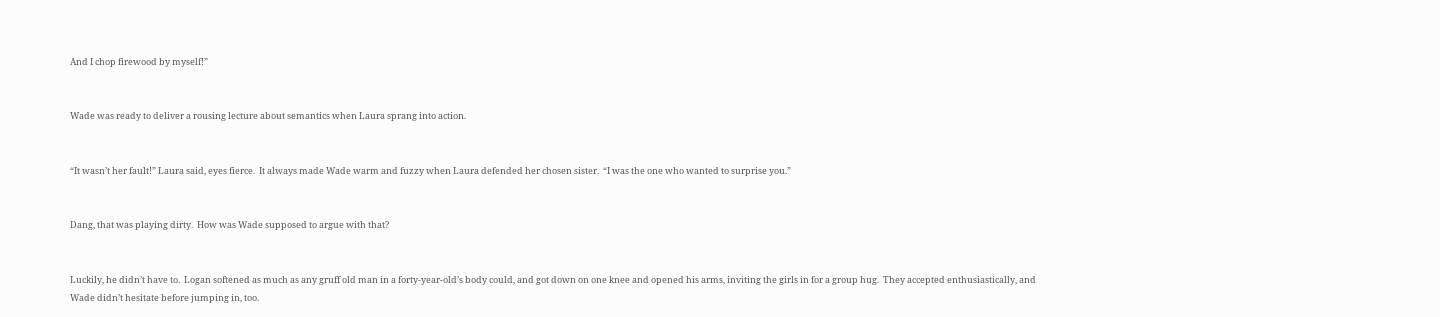And I chop firewood by myself!”


Wade was ready to deliver a rousing lecture about semantics when Laura sprang into action.


“It wasn’t her fault!” Laura said, eyes fierce.  It always made Wade warm and fuzzy when Laura defended her chosen sister.  “I was the one who wanted to surprise you.”


Dang, that was playing dirty.  How was Wade supposed to argue with that?


Luckily, he didn’t have to.  Logan softened as much as any gruff old man in a forty-year-old’s body could, and got down on one knee and opened his arms, inviting the girls in for a group hug.  They accepted enthusiastically, and Wade didn’t hesitate before jumping in, too.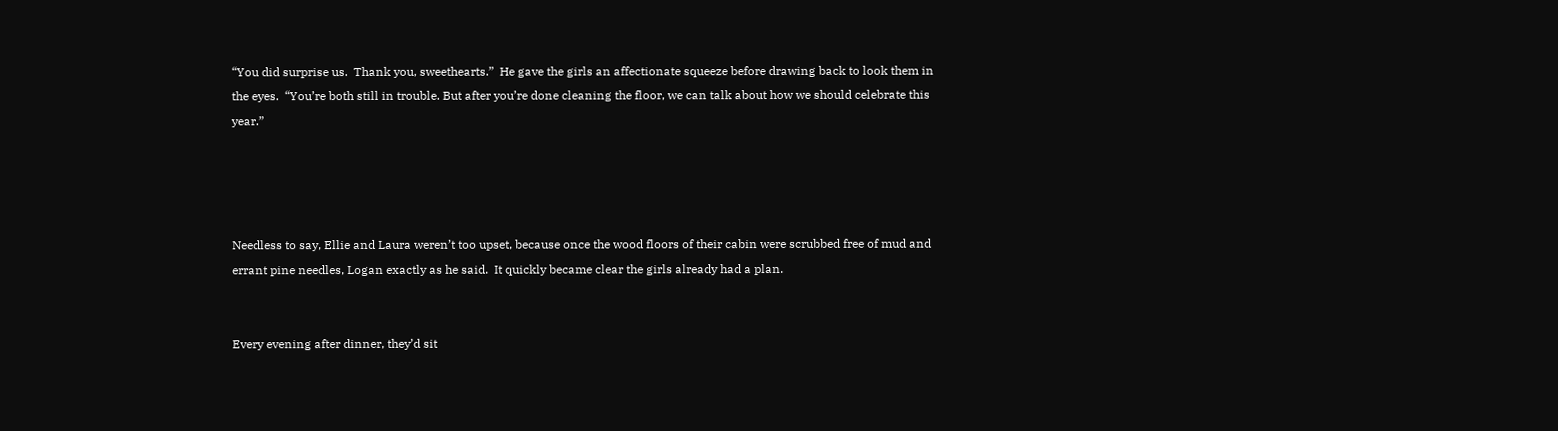“You did surprise us.  Thank you, sweethearts.”  He gave the girls an affectionate squeeze before drawing back to look them in the eyes.  “You’re both still in trouble. But after you’re done cleaning the floor, we can talk about how we should celebrate this year.”




Needless to say, Ellie and Laura weren’t too upset, because once the wood floors of their cabin were scrubbed free of mud and errant pine needles, Logan exactly as he said.  It quickly became clear the girls already had a plan.


Every evening after dinner, they’d sit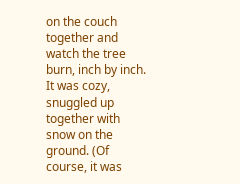on the couch together and watch the tree burn, inch by inch.  It was cozy, snuggled up together with snow on the ground. (Of course, it was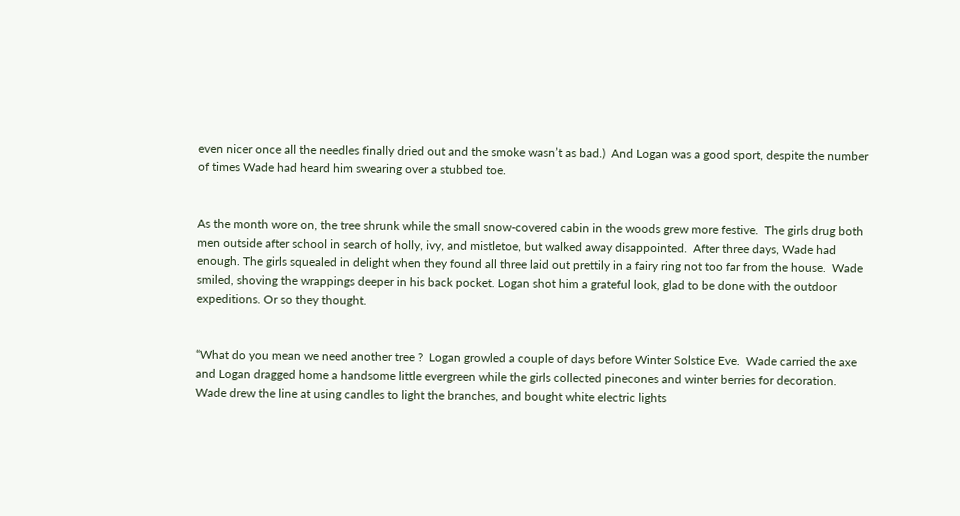even nicer once all the needles finally dried out and the smoke wasn’t as bad.)  And Logan was a good sport, despite the number of times Wade had heard him swearing over a stubbed toe.


As the month wore on, the tree shrunk while the small snow-covered cabin in the woods grew more festive.  The girls drug both men outside after school in search of holly, ivy, and mistletoe, but walked away disappointed.  After three days, Wade had enough. The girls squealed in delight when they found all three laid out prettily in a fairy ring not too far from the house.  Wade smiled, shoving the wrappings deeper in his back pocket. Logan shot him a grateful look, glad to be done with the outdoor expeditions. Or so they thought.


“What do you mean we need another tree ?  Logan growled a couple of days before Winter Solstice Eve.  Wade carried the axe and Logan dragged home a handsome little evergreen while the girls collected pinecones and winter berries for decoration.  Wade drew the line at using candles to light the branches, and bought white electric lights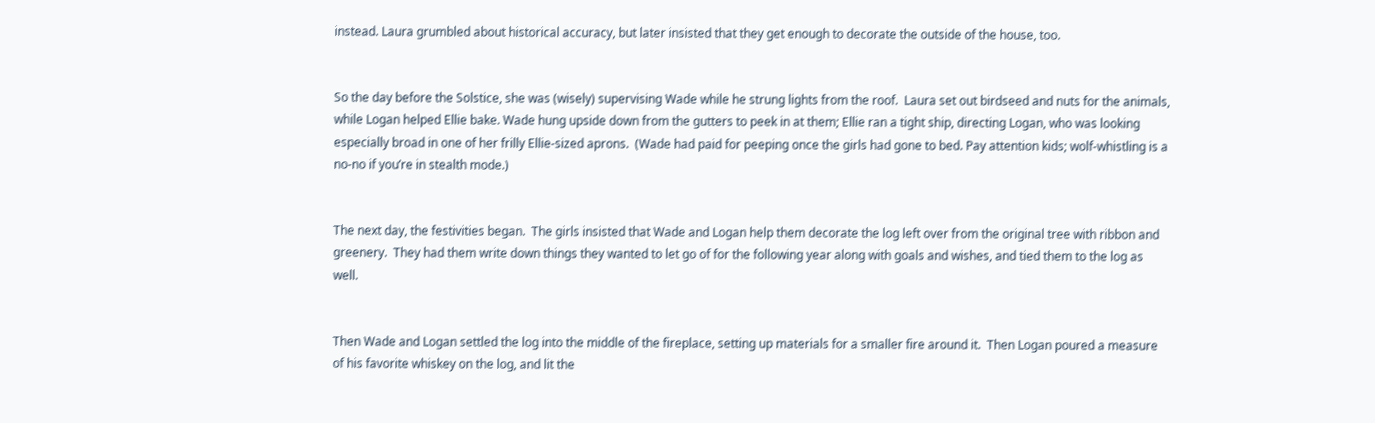instead. Laura grumbled about historical accuracy, but later insisted that they get enough to decorate the outside of the house, too.


So the day before the Solstice, she was (wisely) supervising Wade while he strung lights from the roof.  Laura set out birdseed and nuts for the animals, while Logan helped Ellie bake. Wade hung upside down from the gutters to peek in at them; Ellie ran a tight ship, directing Logan, who was looking especially broad in one of her frilly Ellie-sized aprons.  (Wade had paid for peeping once the girls had gone to bed. Pay attention kids; wolf-whistling is a no-no if you’re in stealth mode.)


The next day, the festivities began.  The girls insisted that Wade and Logan help them decorate the log left over from the original tree with ribbon and greenery.  They had them write down things they wanted to let go of for the following year along with goals and wishes, and tied them to the log as well.


Then Wade and Logan settled the log into the middle of the fireplace, setting up materials for a smaller fire around it.  Then Logan poured a measure of his favorite whiskey on the log, and lit the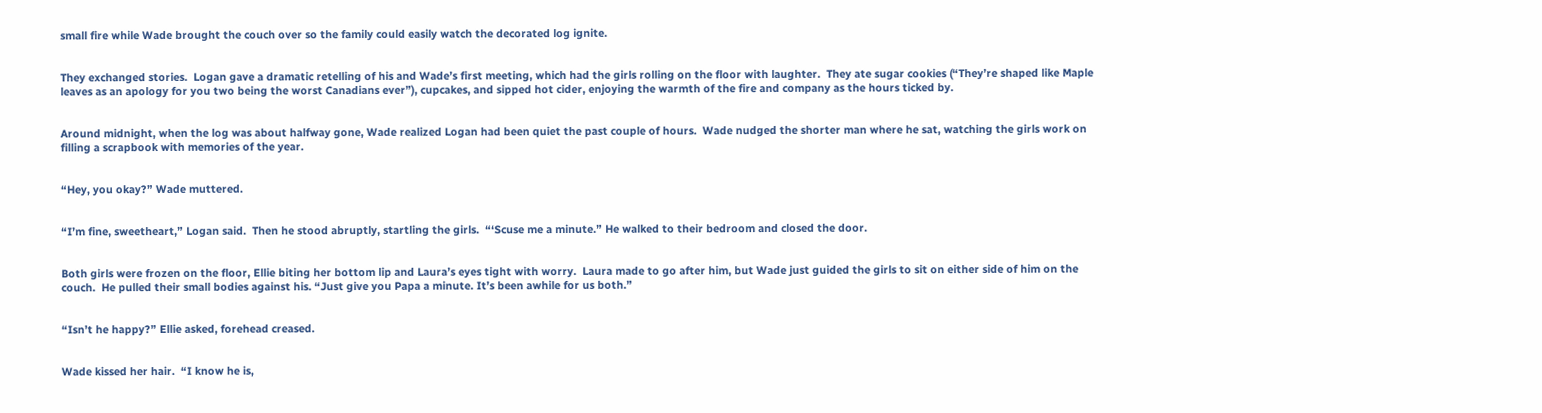small fire while Wade brought the couch over so the family could easily watch the decorated log ignite.


They exchanged stories.  Logan gave a dramatic retelling of his and Wade’s first meeting, which had the girls rolling on the floor with laughter.  They ate sugar cookies (“They’re shaped like Maple leaves as an apology for you two being the worst Canadians ever”), cupcakes, and sipped hot cider, enjoying the warmth of the fire and company as the hours ticked by.


Around midnight, when the log was about halfway gone, Wade realized Logan had been quiet the past couple of hours.  Wade nudged the shorter man where he sat, watching the girls work on filling a scrapbook with memories of the year.


“Hey, you okay?” Wade muttered.


“I’m fine, sweetheart,” Logan said.  Then he stood abruptly, startling the girls.  “‘Scuse me a minute.” He walked to their bedroom and closed the door.


Both girls were frozen on the floor, Ellie biting her bottom lip and Laura’s eyes tight with worry.  Laura made to go after him, but Wade just guided the girls to sit on either side of him on the couch.  He pulled their small bodies against his. “Just give you Papa a minute. It’s been awhile for us both.”


“Isn’t he happy?” Ellie asked, forehead creased.


Wade kissed her hair.  “I know he is,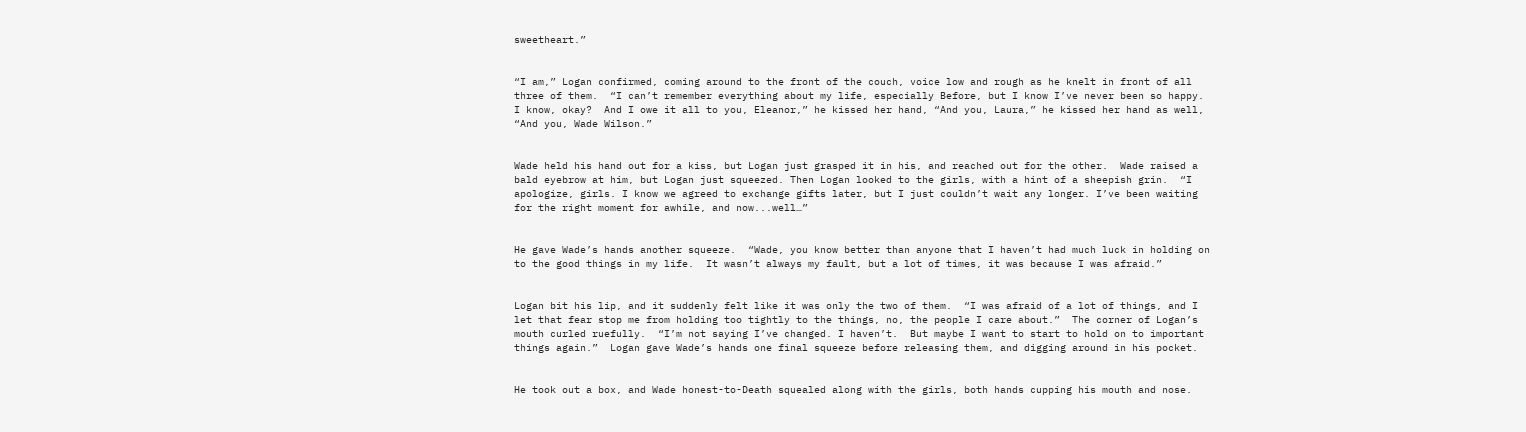sweetheart.”


“I am,” Logan confirmed, coming around to the front of the couch, voice low and rough as he knelt in front of all three of them.  “I can’t remember everything about my life, especially Before, but I know I’ve never been so happy. I know, okay?  And I owe it all to you, Eleanor,” he kissed her hand, “And you, Laura,” he kissed her hand as well, “And you, Wade Wilson.”


Wade held his hand out for a kiss, but Logan just grasped it in his, and reached out for the other.  Wade raised a bald eyebrow at him, but Logan just squeezed. Then Logan looked to the girls, with a hint of a sheepish grin.  “I apologize, girls. I know we agreed to exchange gifts later, but I just couldn’t wait any longer. I’ve been waiting for the right moment for awhile, and now...well…”


He gave Wade’s hands another squeeze.  “Wade, you know better than anyone that I haven’t had much luck in holding on to the good things in my life.  It wasn’t always my fault, but a lot of times, it was because I was afraid.”


Logan bit his lip, and it suddenly felt like it was only the two of them.  “I was afraid of a lot of things, and I let that fear stop me from holding too tightly to the things, no, the people I care about.”  The corner of Logan’s mouth curled ruefully.  “I’m not saying I’ve changed. I haven’t.  But maybe I want to start to hold on to important things again.”  Logan gave Wade’s hands one final squeeze before releasing them, and digging around in his pocket.


He took out a box, and Wade honest-to-Death squealed along with the girls, both hands cupping his mouth and nose.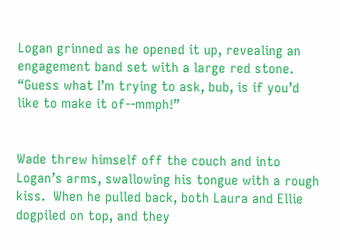Logan grinned as he opened it up, revealing an engagement band set with a large red stone.  “Guess what I’m trying to ask, bub, is if you’d like to make it of--mmph!”


Wade threw himself off the couch and into Logan’s arms, swallowing his tongue with a rough kiss.  When he pulled back, both Laura and Ellie dogpiled on top, and they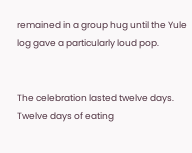remained in a group hug until the Yule log gave a particularly loud pop.


The celebration lasted twelve days.  Twelve days of eating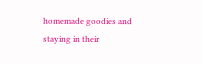homemade goodies and staying in their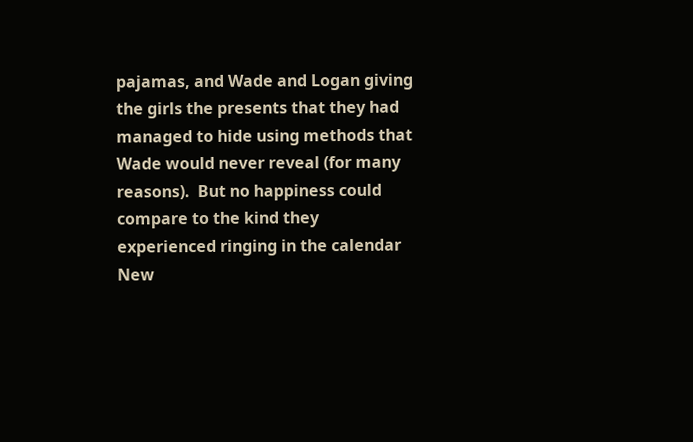pajamas, and Wade and Logan giving the girls the presents that they had managed to hide using methods that Wade would never reveal (for many reasons).  But no happiness could compare to the kind they experienced ringing in the calendar New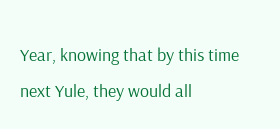Year, knowing that by this time next Yule, they would all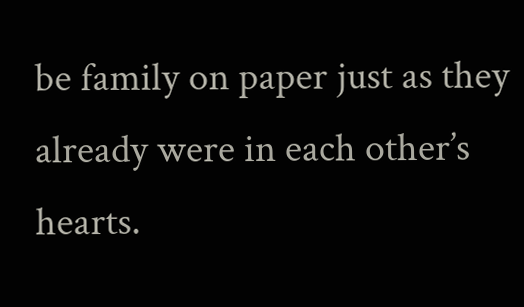be family on paper just as they already were in each other’s hearts.